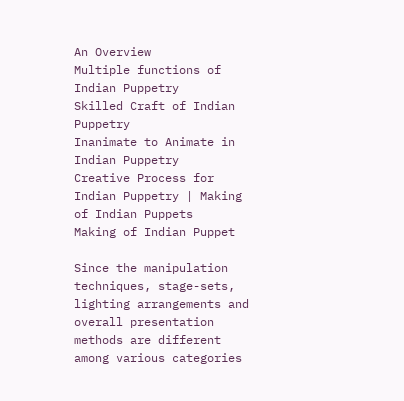An Overview
Multiple functions of Indian Puppetry
Skilled Craft of Indian Puppetry
Inanimate to Animate in Indian Puppetry
Creative Process for Indian Puppetry | Making of Indian Puppets
Making of Indian Puppet

Since the manipulation techniques, stage-sets, lighting arrangements and overall presentation methods are different among various categories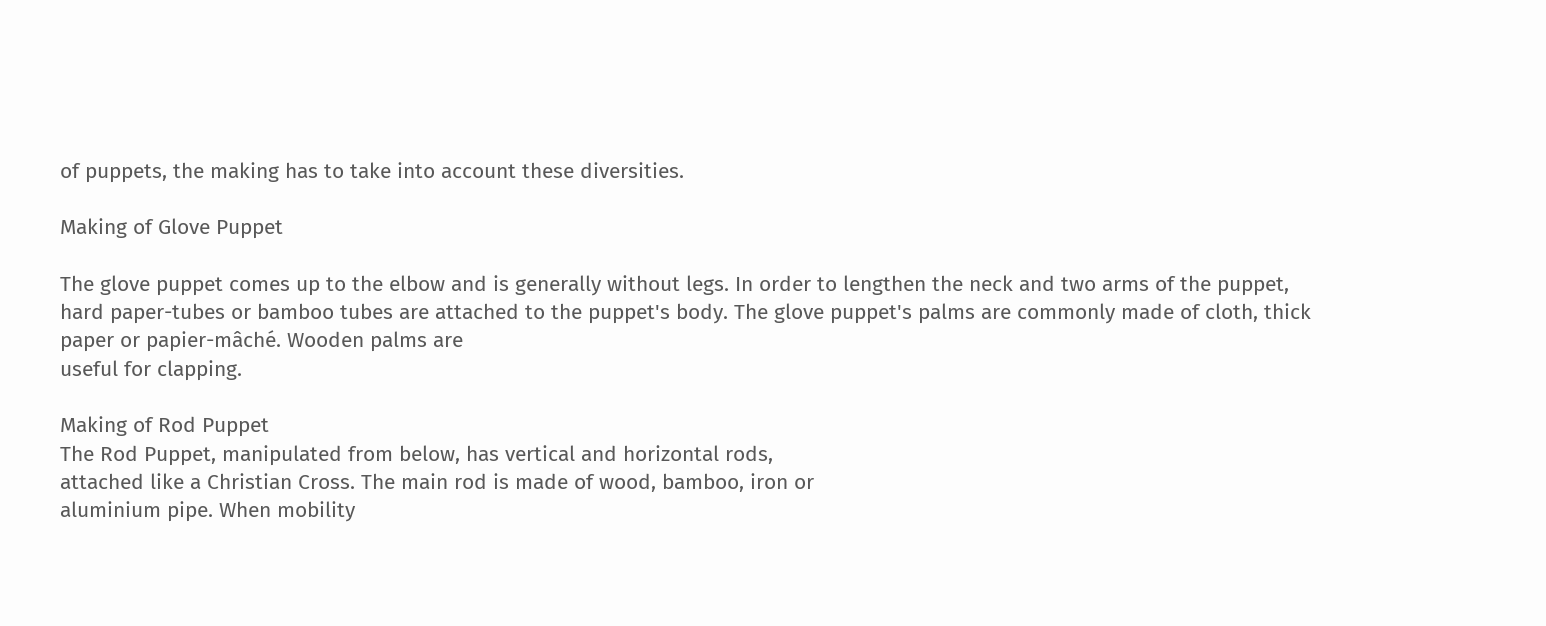of puppets, the making has to take into account these diversities.

Making of Glove Puppet

The glove puppet comes up to the elbow and is generally without legs. In order to lengthen the neck and two arms of the puppet, hard paper-tubes or bamboo tubes are attached to the puppet's body. The glove puppet's palms are commonly made of cloth, thick paper or papier-mâché. Wooden palms are
useful for clapping.

Making of Rod Puppet
The Rod Puppet, manipulated from below, has vertical and horizontal rods,
attached like a Christian Cross. The main rod is made of wood, bamboo, iron or
aluminium pipe. When mobility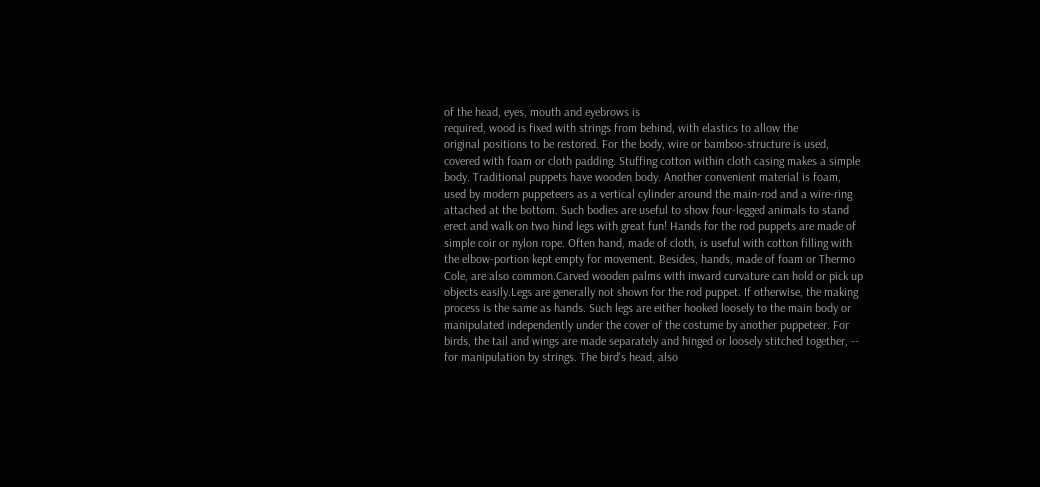of the head, eyes, mouth and eyebrows is
required, wood is fixed with strings from behind, with elastics to allow the
original positions to be restored. For the body, wire or bamboo-structure is used, covered with foam or cloth padding. Stuffing cotton within cloth casing makes a simple body. Traditional puppets have wooden body. Another convenient material is foam, used by modern puppeteers as a vertical cylinder around the main-rod and a wire-ring attached at the bottom. Such bodies are useful to show four-legged animals to stand erect and walk on two hind legs with great fun! Hands for the rod puppets are made of simple coir or nylon rope. Often hand, made of cloth, is useful with cotton filling with the elbow-portion kept empty for movement. Besides, hands, made of foam or Thermo Cole, are also common.Carved wooden palms with inward curvature can hold or pick up objects easily.Legs are generally not shown for the rod puppet. If otherwise, the making process is the same as hands. Such legs are either hooked loosely to the main body or manipulated independently under the cover of the costume by another puppeteer. For birds, the tail and wings are made separately and hinged or loosely stitched together, -- for manipulation by strings. The bird's head, also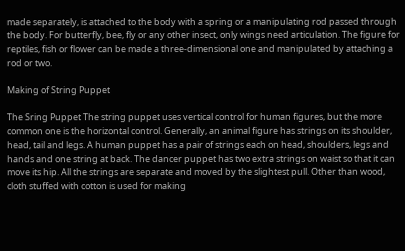made separately, is attached to the body with a spring or a manipulating rod passed through the body. For butterfly, bee, fly or any other insect, only wings need articulation. The figure for reptiles, fish or flower can be made a three-dimensional one and manipulated by attaching a rod or two.

Making of String Puppet

The Sring Puppet The string puppet uses vertical control for human figures, but the more common one is the horizontal control. Generally, an animal figure has strings on its shoulder, head, tail and legs. A human puppet has a pair of strings each on head, shoulders, legs and hands and one string at back. The dancer puppet has two extra strings on waist so that it can move its hip. All the strings are separate and moved by the slightest pull. Other than wood, cloth stuffed with cotton is used for making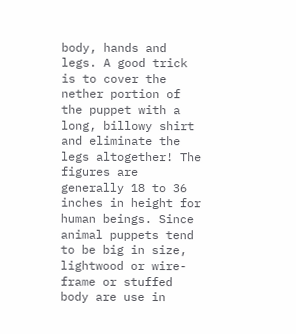body, hands and legs. A good trick is to cover the nether portion of the puppet with a long, billowy shirt and eliminate the legs altogether! The figures are generally 18 to 36 inches in height for human beings. Since animal puppets tend to be big in size, lightwood or wire-frame or stuffed body are use in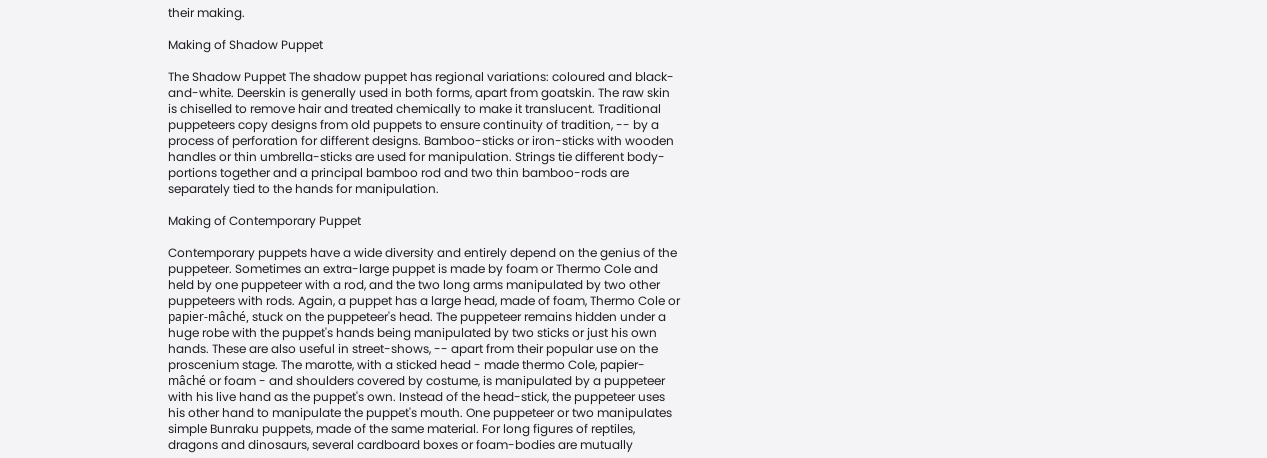their making.

Making of Shadow Puppet

The Shadow Puppet The shadow puppet has regional variations: coloured and black-and-white. Deerskin is generally used in both forms, apart from goatskin. The raw skin is chiselled to remove hair and treated chemically to make it translucent. Traditional puppeteers copy designs from old puppets to ensure continuity of tradition, -- by a process of perforation for different designs. Bamboo-sticks or iron-sticks with wooden handles or thin umbrella-sticks are used for manipulation. Strings tie different body-portions together and a principal bamboo rod and two thin bamboo-rods are separately tied to the hands for manipulation.

Making of Contemporary Puppet

Contemporary puppets have a wide diversity and entirely depend on the genius of the puppeteer. Sometimes an extra-large puppet is made by foam or Thermo Cole and held by one puppeteer with a rod, and the two long arms manipulated by two other puppeteers with rods. Again, a puppet has a large head, made of foam, Thermo Cole or papier-mâché, stuck on the puppeteer's head. The puppeteer remains hidden under a huge robe with the puppet's hands being manipulated by two sticks or just his own hands. These are also useful in street-shows, -- apart from their popular use on the proscenium stage. The marotte, with a sticked head - made thermo Cole, papier-mâché or foam - and shoulders covered by costume, is manipulated by a puppeteer with his live hand as the puppet's own. Instead of the head-stick, the puppeteer uses his other hand to manipulate the puppet's mouth. One puppeteer or two manipulates simple Bunraku puppets, made of the same material. For long figures of reptiles, dragons and dinosaurs, several cardboard boxes or foam-bodies are mutually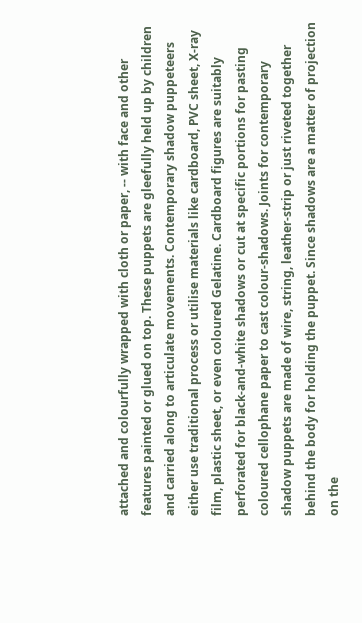attached and colourfully wrapped with cloth or paper, -- with face and other features painted or glued on top. These puppets are gleefully held up by children and carried along to articulate movements. Contemporary shadow puppeteers either use traditional process or utilise materials like cardboard, PVC sheet, X-ray film, plastic sheet, or even coloured Gelatine. Cardboard figures are suitably perforated for black-and-white shadows or cut at specific portions for pasting coloured cellophane paper to cast colour-shadows. Joints for contemporary shadow puppets are made of wire, string, leather-strip or just riveted together behind the body for holding the puppet. Since shadows are a matter of projection on the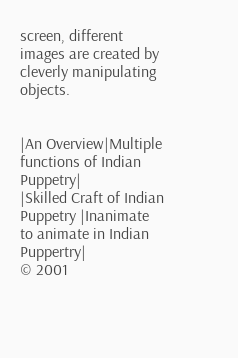screen, different images are created by cleverly manipulating objects.


|An Overview|Multiple functions of Indian Puppetry|
|Skilled Craft of Indian Puppetry |Inanimate to animate in Indian Puppertry|
© 2001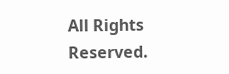All Rights Reserved.